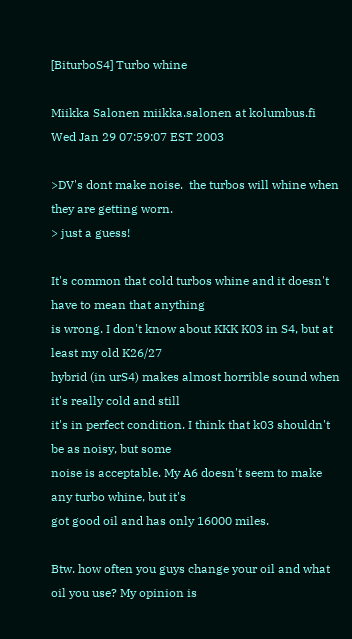[BiturboS4] Turbo whine

Miikka Salonen miikka.salonen at kolumbus.fi
Wed Jan 29 07:59:07 EST 2003

>DV's dont make noise.  the turbos will whine when they are getting worn.
> just a guess!

It's common that cold turbos whine and it doesn't have to mean that anything
is wrong. I don't know about KKK K03 in S4, but at least my old K26/27
hybrid (in urS4) makes almost horrible sound when it's really cold and still
it's in perfect condition. I think that k03 shouldn't be as noisy, but some
noise is acceptable. My A6 doesn't seem to make any turbo whine, but it's
got good oil and has only 16000 miles.

Btw. how often you guys change your oil and what oil you use? My opinion is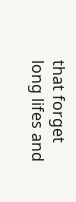that forget long lifes and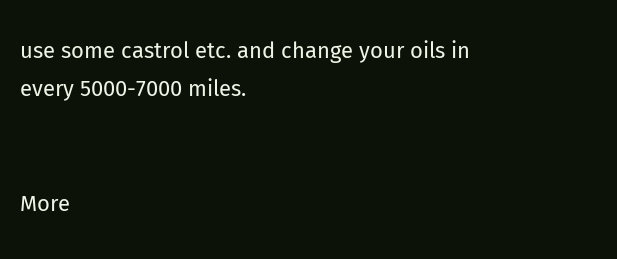use some castrol etc. and change your oils in
every 5000-7000 miles.


More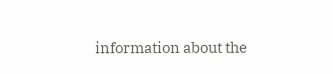information about the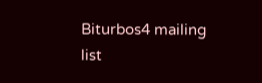Biturbos4 mailing list